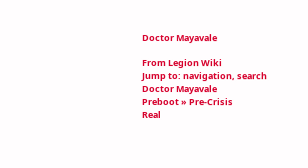Doctor Mayavale

From Legion Wiki
Jump to: navigation, search
Doctor Mayavale
Preboot » Pre-Crisis
Real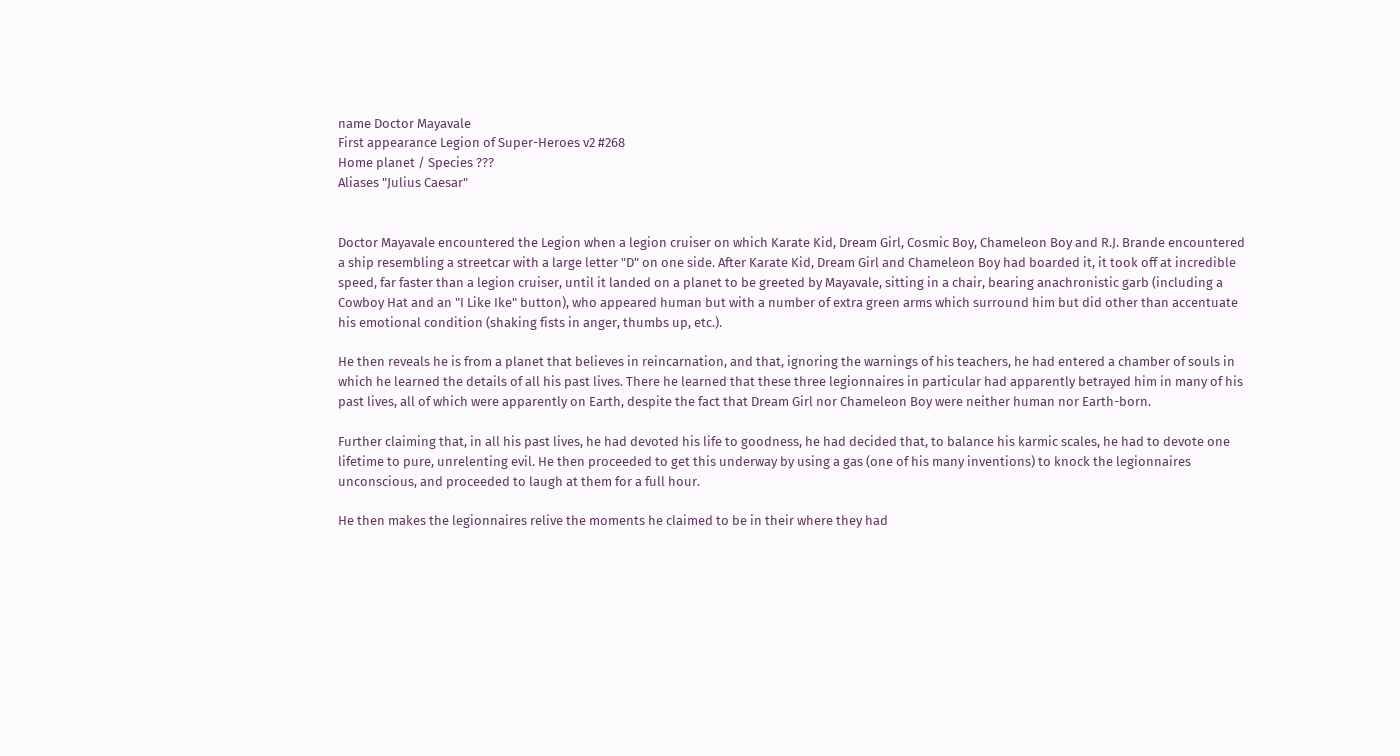name Doctor Mayavale
First appearance Legion of Super-Heroes v2 #268
Home planet / Species ???
Aliases "Julius Caesar"


Doctor Mayavale encountered the Legion when a legion cruiser on which Karate Kid, Dream Girl, Cosmic Boy, Chameleon Boy and R.J. Brande encountered a ship resembling a streetcar with a large letter "D" on one side. After Karate Kid, Dream Girl and Chameleon Boy had boarded it, it took off at incredible speed, far faster than a legion cruiser, until it landed on a planet to be greeted by Mayavale, sitting in a chair, bearing anachronistic garb (including a Cowboy Hat and an "I Like Ike" button), who appeared human but with a number of extra green arms which surround him but did other than accentuate his emotional condition (shaking fists in anger, thumbs up, etc.).

He then reveals he is from a planet that believes in reincarnation, and that, ignoring the warnings of his teachers, he had entered a chamber of souls in which he learned the details of all his past lives. There he learned that these three legionnaires in particular had apparently betrayed him in many of his past lives, all of which were apparently on Earth, despite the fact that Dream Girl nor Chameleon Boy were neither human nor Earth-born.

Further claiming that, in all his past lives, he had devoted his life to goodness, he had decided that, to balance his karmic scales, he had to devote one lifetime to pure, unrelenting evil. He then proceeded to get this underway by using a gas (one of his many inventions) to knock the legionnaires unconscious, and proceeded to laugh at them for a full hour.

He then makes the legionnaires relive the moments he claimed to be in their where they had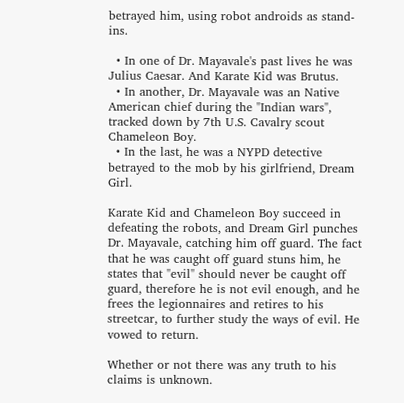betrayed him, using robot androids as stand-ins.

  • In one of Dr. Mayavale's past lives he was Julius Caesar. And Karate Kid was Brutus.
  • In another, Dr. Mayavale was an Native American chief during the "Indian wars", tracked down by 7th U.S. Cavalry scout Chameleon Boy.
  • In the last, he was a NYPD detective betrayed to the mob by his girlfriend, Dream Girl.

Karate Kid and Chameleon Boy succeed in defeating the robots, and Dream Girl punches Dr. Mayavale, catching him off guard. The fact that he was caught off guard stuns him, he states that "evil" should never be caught off guard, therefore he is not evil enough, and he frees the legionnaires and retires to his streetcar, to further study the ways of evil. He vowed to return.

Whether or not there was any truth to his claims is unknown.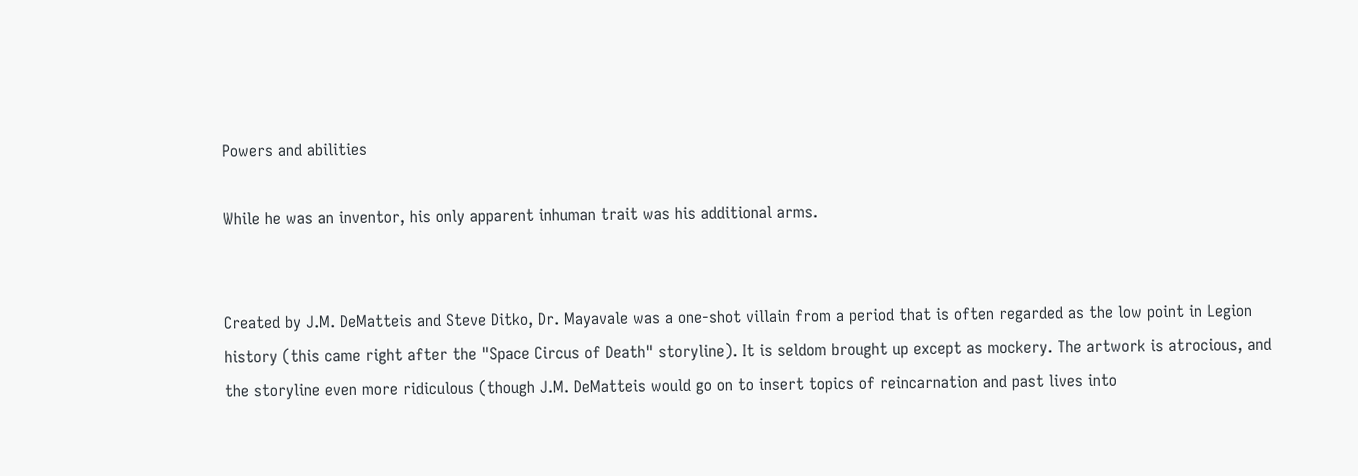Powers and abilities

While he was an inventor, his only apparent inhuman trait was his additional arms.


Created by J.M. DeMatteis and Steve Ditko, Dr. Mayavale was a one-shot villain from a period that is often regarded as the low point in Legion history (this came right after the "Space Circus of Death" storyline). It is seldom brought up except as mockery. The artwork is atrocious, and the storyline even more ridiculous (though J.M. DeMatteis would go on to insert topics of reincarnation and past lives into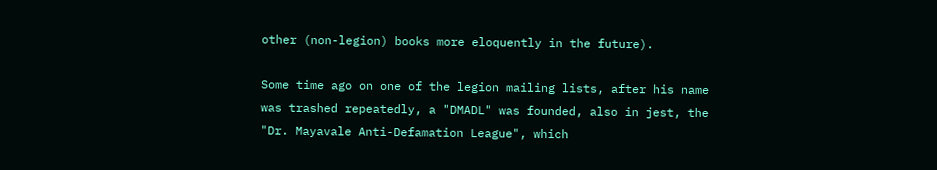other (non-legion) books more eloquently in the future).

Some time ago on one of the legion mailing lists, after his name was trashed repeatedly, a "DMADL" was founded, also in jest, the "Dr. Mayavale Anti-Defamation League", which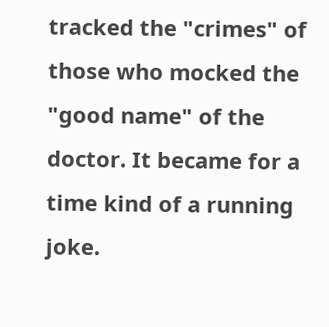tracked the "crimes" of those who mocked the "good name" of the doctor. It became for a time kind of a running joke.